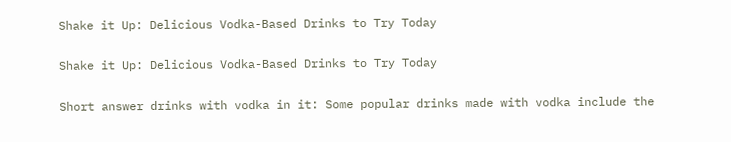Shake it Up: Delicious Vodka-Based Drinks to Try Today

Shake it Up: Delicious Vodka-Based Drinks to Try Today

Short answer drinks with vodka in it: Some popular drinks made with vodka include the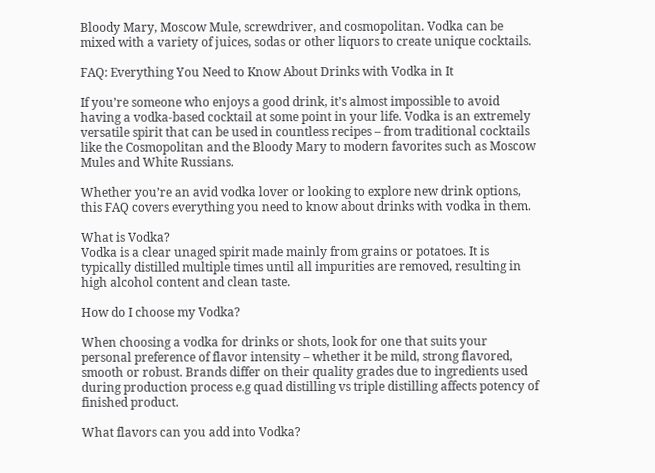Bloody Mary, Moscow Mule, screwdriver, and cosmopolitan. Vodka can be mixed with a variety of juices, sodas or other liquors to create unique cocktails.

FAQ: Everything You Need to Know About Drinks with Vodka in It

If you’re someone who enjoys a good drink, it’s almost impossible to avoid having a vodka-based cocktail at some point in your life. Vodka is an extremely versatile spirit that can be used in countless recipes – from traditional cocktails like the Cosmopolitan and the Bloody Mary to modern favorites such as Moscow Mules and White Russians.

Whether you’re an avid vodka lover or looking to explore new drink options, this FAQ covers everything you need to know about drinks with vodka in them.

What is Vodka?
Vodka is a clear unaged spirit made mainly from grains or potatoes. It is typically distilled multiple times until all impurities are removed, resulting in high alcohol content and clean taste.

How do I choose my Vodka?

When choosing a vodka for drinks or shots, look for one that suits your personal preference of flavor intensity – whether it be mild, strong flavored, smooth or robust. Brands differ on their quality grades due to ingredients used during production process e.g quad distilling vs triple distilling affects potency of finished product.

What flavors can you add into Vodka?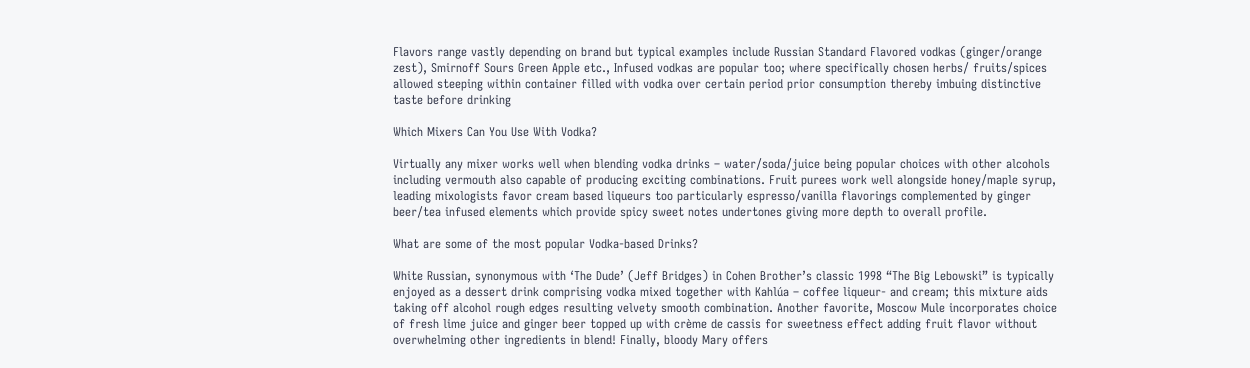Flavors range vastly depending on brand but typical examples include Russian Standard Flavored vodkas (ginger/orange zest), Smirnoff Sours Green Apple etc., Infused vodkas are popular too; where specifically chosen herbs/ fruits/spices allowed steeping within container filled with vodka over certain period prior consumption thereby imbuing distinctive taste before drinking

Which Mixers Can You Use With Vodka?

Virtually any mixer works well when blending vodka drinks – water/soda/juice being popular choices with other alcohols including vermouth also capable of producing exciting combinations. Fruit purees work well alongside honey/maple syrup, leading mixologists favor cream based liqueurs too particularly espresso/vanilla flavorings complemented by ginger beer/tea infused elements which provide spicy sweet notes undertones giving more depth to overall profile.

What are some of the most popular Vodka-based Drinks?

White Russian, synonymous with ‘The Dude’ (Jeff Bridges) in Cohen Brother’s classic 1998 “The Big Lebowski” is typically enjoyed as a dessert drink comprising vodka mixed together with Kahlúa – coffee liqueur- and cream; this mixture aids taking off alcohol rough edges resulting velvety smooth combination. Another favorite, Moscow Mule incorporates choice of fresh lime juice and ginger beer topped up with crème de cassis for sweetness effect adding fruit flavor without overwhelming other ingredients in blend! Finally, bloody Mary offers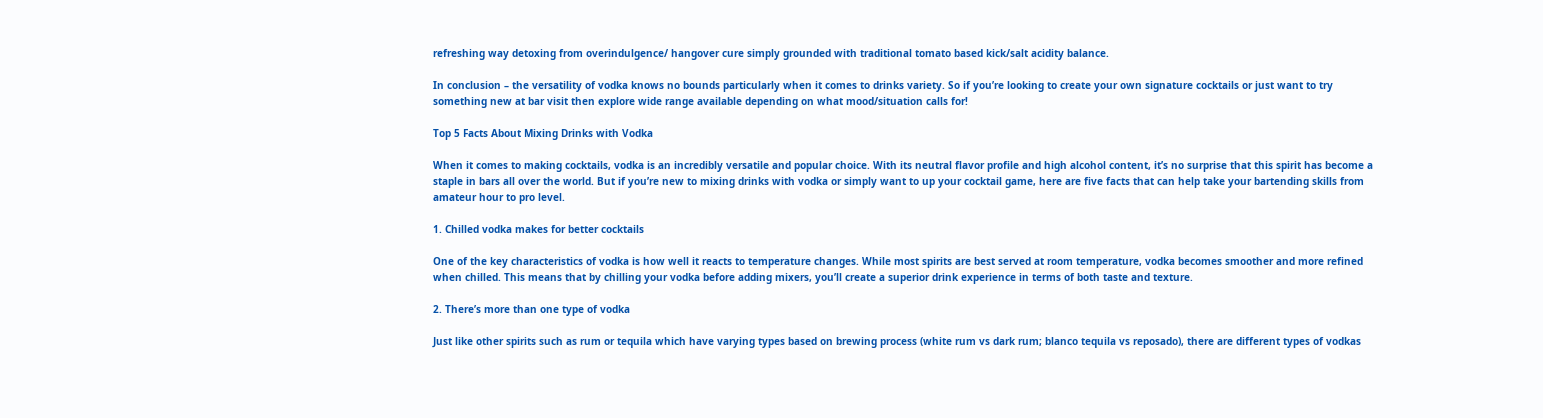refreshing way detoxing from overindulgence/ hangover cure simply grounded with traditional tomato based kick/salt acidity balance.

In conclusion – the versatility of vodka knows no bounds particularly when it comes to drinks variety. So if you’re looking to create your own signature cocktails or just want to try something new at bar visit then explore wide range available depending on what mood/situation calls for!

Top 5 Facts About Mixing Drinks with Vodka

When it comes to making cocktails, vodka is an incredibly versatile and popular choice. With its neutral flavor profile and high alcohol content, it’s no surprise that this spirit has become a staple in bars all over the world. But if you’re new to mixing drinks with vodka or simply want to up your cocktail game, here are five facts that can help take your bartending skills from amateur hour to pro level.

1. Chilled vodka makes for better cocktails

One of the key characteristics of vodka is how well it reacts to temperature changes. While most spirits are best served at room temperature, vodka becomes smoother and more refined when chilled. This means that by chilling your vodka before adding mixers, you’ll create a superior drink experience in terms of both taste and texture.

2. There’s more than one type of vodka

Just like other spirits such as rum or tequila which have varying types based on brewing process (white rum vs dark rum; blanco tequila vs reposado), there are different types of vodkas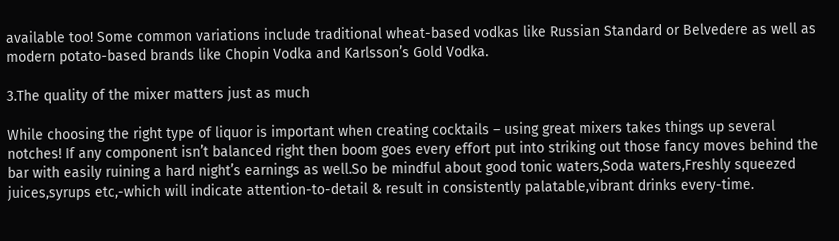available too! Some common variations include traditional wheat-based vodkas like Russian Standard or Belvedere as well as modern potato-based brands like Chopin Vodka and Karlsson’s Gold Vodka.

3.The quality of the mixer matters just as much

While choosing the right type of liquor is important when creating cocktails – using great mixers takes things up several notches! If any component isn’t balanced right then boom goes every effort put into striking out those fancy moves behind the bar with easily ruining a hard night’s earnings as well.So be mindful about good tonic waters,Soda waters,Freshly squeezed juices,syrups etc,-which will indicate attention-to-detail & result in consistently palatable,vibrant drinks every-time.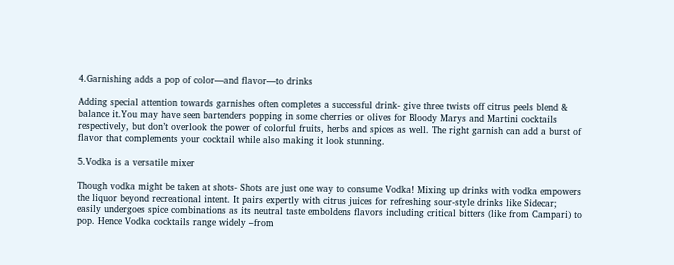4.Garnishing adds a pop of color—and flavor—to drinks

Adding special attention towards garnishes often completes a successful drink- give three twists off citrus peels blend & balance it.You may have seen bartenders popping in some cherries or olives for Bloody Marys and Martini cocktails respectively, but don’t overlook the power of colorful fruits, herbs and spices as well. The right garnish can add a burst of flavor that complements your cocktail while also making it look stunning.

5.Vodka is a versatile mixer

Though vodka might be taken at shots- Shots are just one way to consume Vodka! Mixing up drinks with vodka empowers the liquor beyond recreational intent. It pairs expertly with citrus juices for refreshing sour-style drinks like Sidecar; easily undergoes spice combinations as its neutral taste emboldens flavors including critical bitters (like from Campari) to pop. Hence Vodka cocktails range widely –from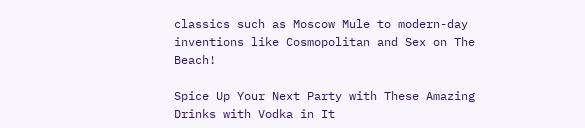classics such as Moscow Mule to modern-day inventions like Cosmopolitan and Sex on The Beach!

Spice Up Your Next Party with These Amazing Drinks with Vodka in It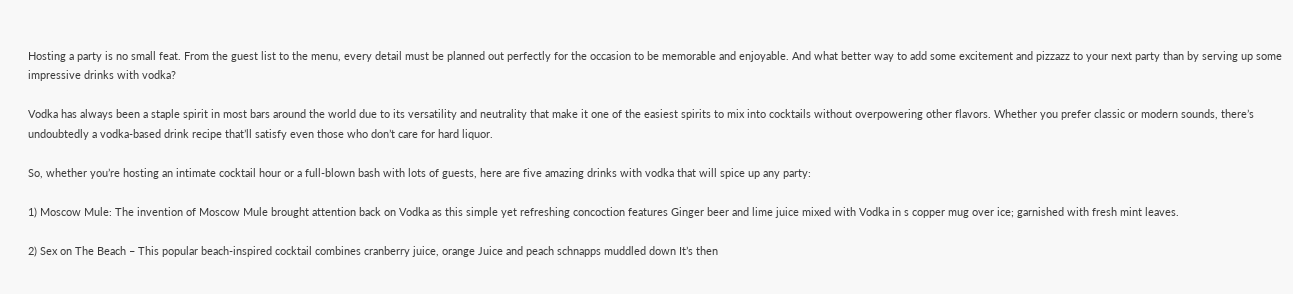Hosting a party is no small feat. From the guest list to the menu, every detail must be planned out perfectly for the occasion to be memorable and enjoyable. And what better way to add some excitement and pizzazz to your next party than by serving up some impressive drinks with vodka?

Vodka has always been a staple spirit in most bars around the world due to its versatility and neutrality that make it one of the easiest spirits to mix into cocktails without overpowering other flavors. Whether you prefer classic or modern sounds, there’s undoubtedly a vodka-based drink recipe that’ll satisfy even those who don’t care for hard liquor.

So, whether you’re hosting an intimate cocktail hour or a full-blown bash with lots of guests, here are five amazing drinks with vodka that will spice up any party:

1) Moscow Mule: The invention of Moscow Mule brought attention back on Vodka as this simple yet refreshing concoction features Ginger beer and lime juice mixed with Vodka in s copper mug over ice; garnished with fresh mint leaves.

2) Sex on The Beach – This popular beach-inspired cocktail combines cranberry juice, orange Juice and peach schnapps muddled down It’s then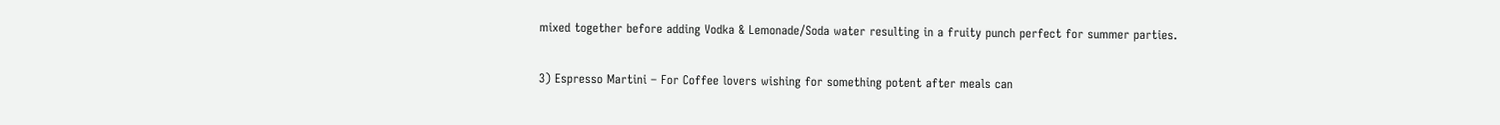mixed together before adding Vodka & Lemonade/Soda water resulting in a fruity punch perfect for summer parties.

3) Espresso Martini – For Coffee lovers wishing for something potent after meals can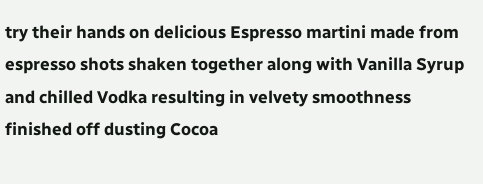try their hands on delicious Espresso martini made from espresso shots shaken together along with Vanilla Syrup and chilled Vodka resulting in velvety smoothness finished off dusting Cocoa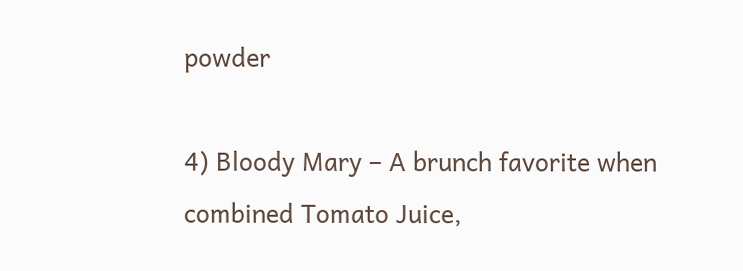powder

4) Bloody Mary – A brunch favorite when combined Tomato Juice,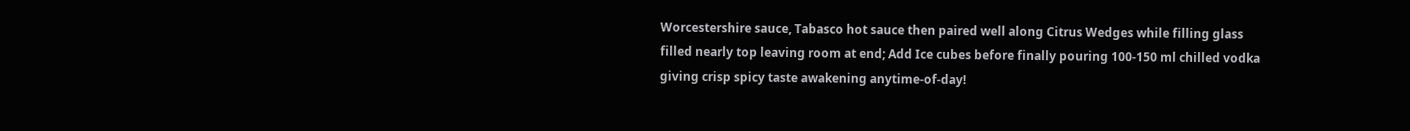Worcestershire sauce, Tabasco hot sauce then paired well along Citrus Wedges while filling glass filled nearly top leaving room at end; Add Ice cubes before finally pouring 100-150 ml chilled vodka giving crisp spicy taste awakening anytime-of-day!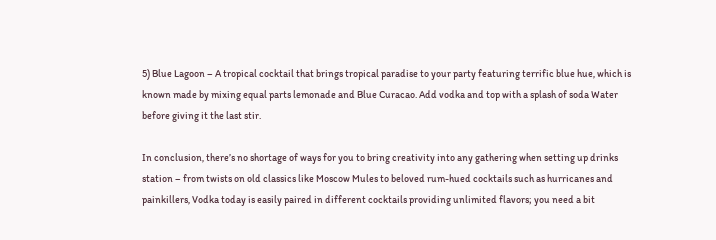5) Blue Lagoon – A tropical cocktail that brings tropical paradise to your party featuring terrific blue hue, which is known made by mixing equal parts lemonade and Blue Curacao. Add vodka and top with a splash of soda Water before giving it the last stir.

In conclusion, there’s no shortage of ways for you to bring creativity into any gathering when setting up drinks station – from twists on old classics like Moscow Mules to beloved rum-hued cocktails such as hurricanes and painkillers, Vodka today is easily paired in different cocktails providing unlimited flavors; you need a bit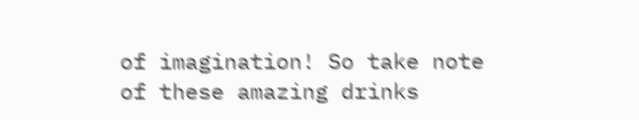of imagination! So take note of these amazing drinks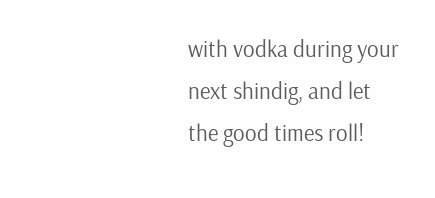with vodka during your next shindig, and let the good times roll!